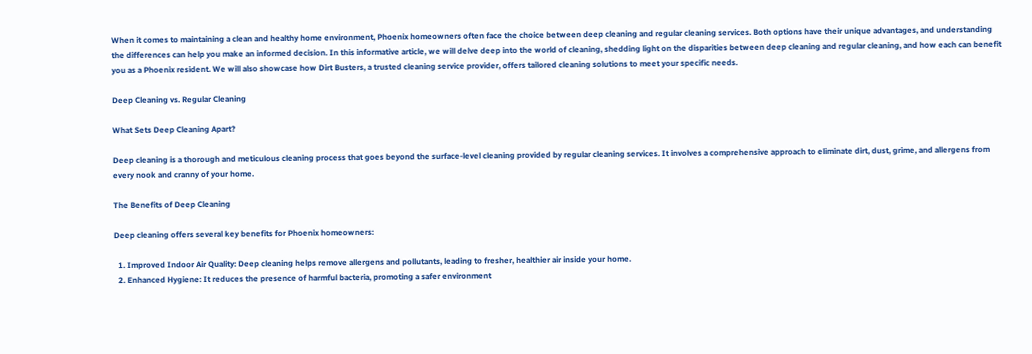When it comes to maintaining a clean and healthy home environment, Phoenix homeowners often face the choice between deep cleaning and regular cleaning services. Both options have their unique advantages, and understanding the differences can help you make an informed decision. In this informative article, we will delve deep into the world of cleaning, shedding light on the disparities between deep cleaning and regular cleaning, and how each can benefit you as a Phoenix resident. We will also showcase how Dirt Busters, a trusted cleaning service provider, offers tailored cleaning solutions to meet your specific needs.

Deep Cleaning vs. Regular Cleaning

What Sets Deep Cleaning Apart?

Deep cleaning is a thorough and meticulous cleaning process that goes beyond the surface-level cleaning provided by regular cleaning services. It involves a comprehensive approach to eliminate dirt, dust, grime, and allergens from every nook and cranny of your home.

The Benefits of Deep Cleaning

Deep cleaning offers several key benefits for Phoenix homeowners:

  1. Improved Indoor Air Quality: Deep cleaning helps remove allergens and pollutants, leading to fresher, healthier air inside your home.
  2. Enhanced Hygiene: It reduces the presence of harmful bacteria, promoting a safer environment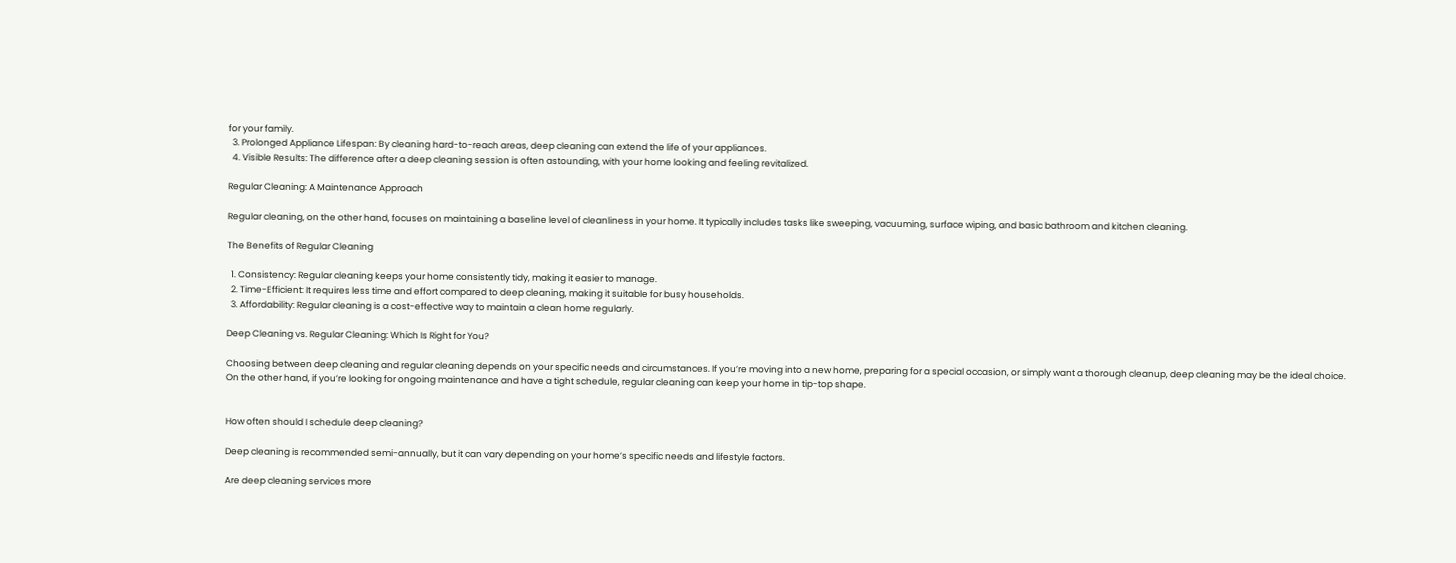for your family.
  3. Prolonged Appliance Lifespan: By cleaning hard-to-reach areas, deep cleaning can extend the life of your appliances.
  4. Visible Results: The difference after a deep cleaning session is often astounding, with your home looking and feeling revitalized.

Regular Cleaning: A Maintenance Approach

Regular cleaning, on the other hand, focuses on maintaining a baseline level of cleanliness in your home. It typically includes tasks like sweeping, vacuuming, surface wiping, and basic bathroom and kitchen cleaning.

The Benefits of Regular Cleaning

  1. Consistency: Regular cleaning keeps your home consistently tidy, making it easier to manage.
  2. Time-Efficient: It requires less time and effort compared to deep cleaning, making it suitable for busy households.
  3. Affordability: Regular cleaning is a cost-effective way to maintain a clean home regularly.

Deep Cleaning vs. Regular Cleaning: Which Is Right for You?

Choosing between deep cleaning and regular cleaning depends on your specific needs and circumstances. If you’re moving into a new home, preparing for a special occasion, or simply want a thorough cleanup, deep cleaning may be the ideal choice. On the other hand, if you’re looking for ongoing maintenance and have a tight schedule, regular cleaning can keep your home in tip-top shape.


How often should I schedule deep cleaning?

Deep cleaning is recommended semi-annually, but it can vary depending on your home’s specific needs and lifestyle factors.

Are deep cleaning services more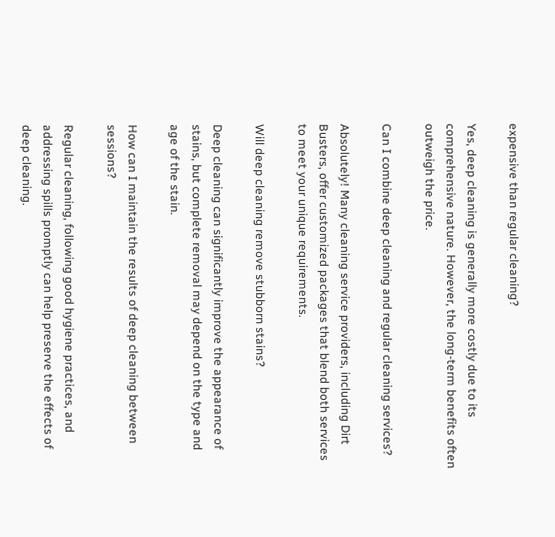expensive than regular cleaning?

Yes, deep cleaning is generally more costly due to its comprehensive nature. However, the long-term benefits often outweigh the price.

Can I combine deep cleaning and regular cleaning services?

Absolutely! Many cleaning service providers, including Dirt Busters, offer customized packages that blend both services to meet your unique requirements.

Will deep cleaning remove stubborn stains?

Deep cleaning can significantly improve the appearance of stains, but complete removal may depend on the type and age of the stain.

How can I maintain the results of deep cleaning between sessions?

Regular cleaning, following good hygiene practices, and addressing spills promptly can help preserve the effects of deep cleaning.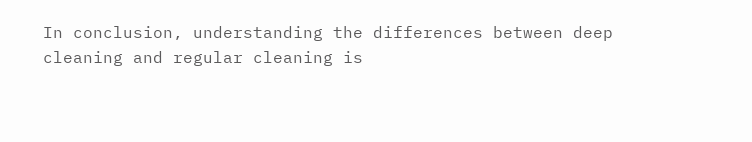In conclusion, understanding the differences between deep cleaning and regular cleaning is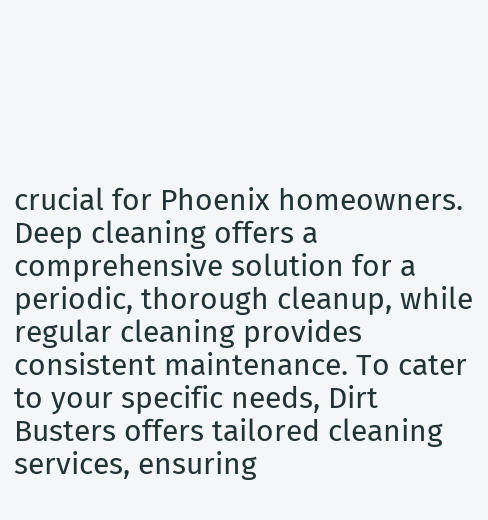crucial for Phoenix homeowners. Deep cleaning offers a comprehensive solution for a periodic, thorough cleanup, while regular cleaning provides consistent maintenance. To cater to your specific needs, Dirt Busters offers tailored cleaning services, ensuring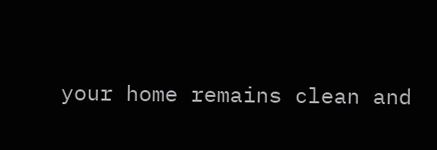your home remains clean and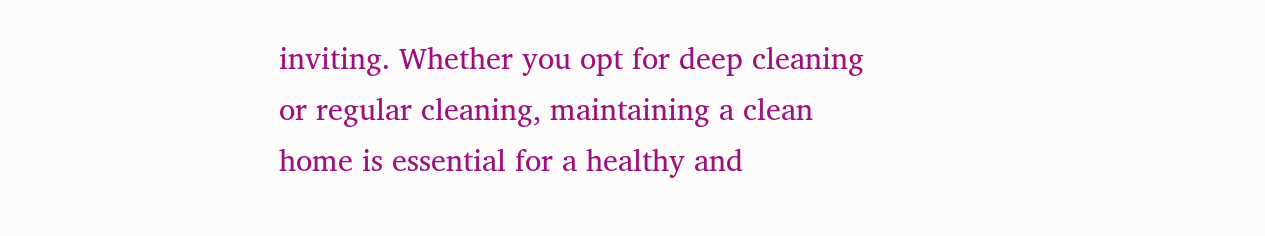inviting. Whether you opt for deep cleaning or regular cleaning, maintaining a clean home is essential for a healthy and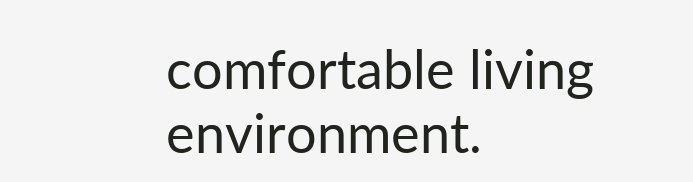comfortable living environment.